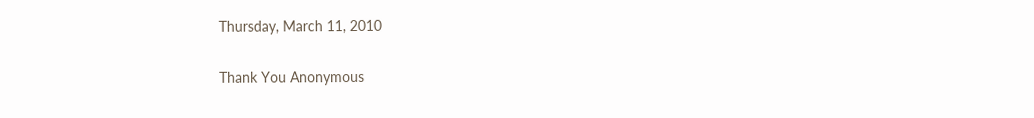Thursday, March 11, 2010

Thank You Anonymous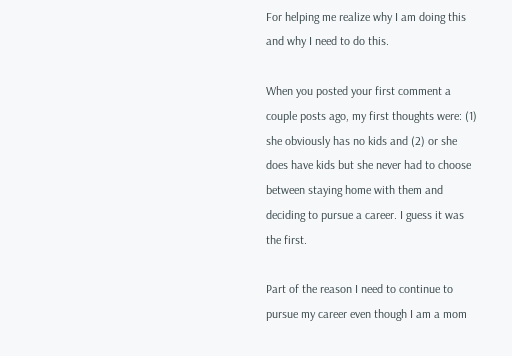For helping me realize why I am doing this and why I need to do this.

When you posted your first comment a couple posts ago, my first thoughts were: (1) she obviously has no kids and (2) or she does have kids but she never had to choose between staying home with them and deciding to pursue a career. I guess it was the first.

Part of the reason I need to continue to pursue my career even though I am a mom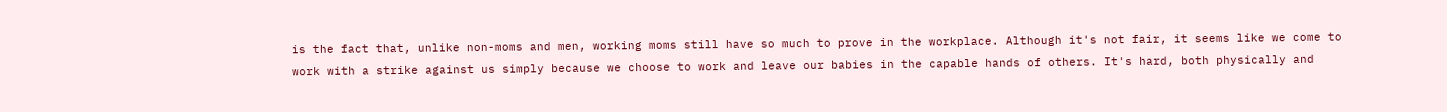is the fact that, unlike non-moms and men, working moms still have so much to prove in the workplace. Although it's not fair, it seems like we come to work with a strike against us simply because we choose to work and leave our babies in the capable hands of others. It's hard, both physically and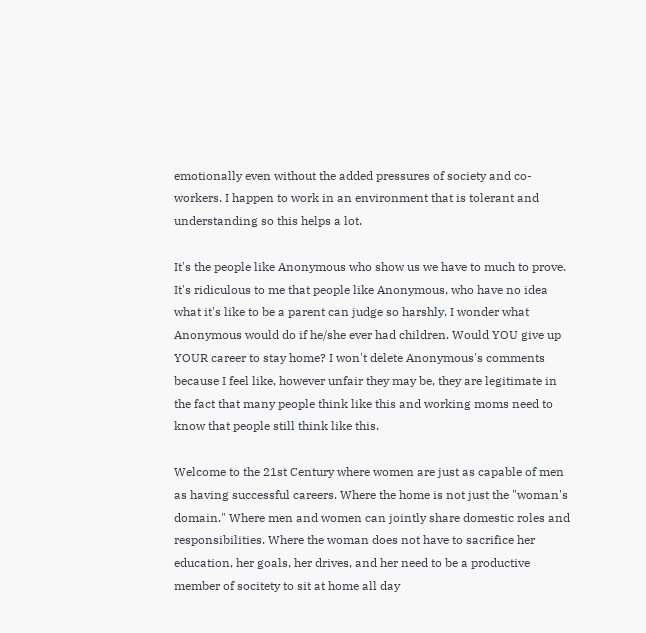emotionally even without the added pressures of society and co-workers. I happen to work in an environment that is tolerant and understanding so this helps a lot.

It's the people like Anonymous who show us we have to much to prove. It's ridiculous to me that people like Anonymous, who have no idea what it's like to be a parent can judge so harshly. I wonder what Anonymous would do if he/she ever had children. Would YOU give up YOUR career to stay home? I won't delete Anonymous's comments because I feel like, however unfair they may be, they are legitimate in the fact that many people think like this and working moms need to know that people still think like this.

Welcome to the 21st Century where women are just as capable of men as having successful careers. Where the home is not just the "woman's domain." Where men and women can jointly share domestic roles and responsibilities. Where the woman does not have to sacrifice her education, her goals, her drives, and her need to be a productive member of socitety to sit at home all day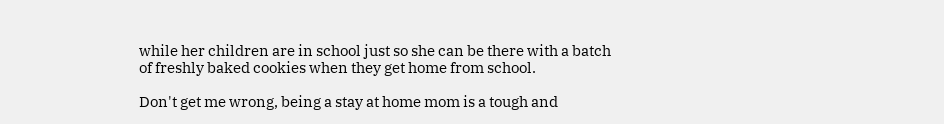while her children are in school just so she can be there with a batch of freshly baked cookies when they get home from school.

Don't get me wrong, being a stay at home mom is a tough and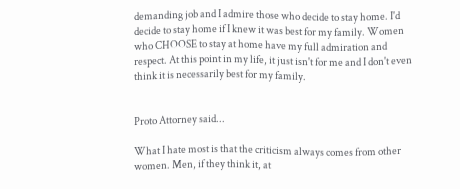demanding job and I admire those who decide to stay home. I'd decide to stay home if I knew it was best for my family. Women who CHOOSE to stay at home have my full admiration and respect. At this point in my life, it just isn't for me and I don't even think it is necessarily best for my family.


Proto Attorney said...

What I hate most is that the criticism always comes from other women. Men, if they think it, at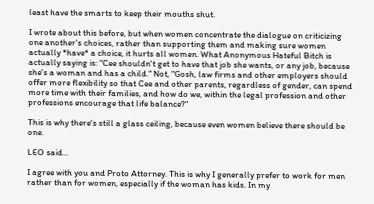least have the smarts to keep their mouths shut.

I wrote about this before, but when women concentrate the dialogue on criticizing one another's choices, rather than supporting them and making sure women actually *have* a choice, it hurts all women. What Anonymous Hateful Bitch is actually saying is: "Cee shouldn't get to have that job she wants, or any job, because she's a woman and has a child." Not, "Gosh, law firms and other employers should offer more flexibility so that Cee and other parents, regardless of gender, can spend more time with their families, and how do we, within the legal profession and other professions encourage that life balance?"

This is why there's still a glass ceiling, because even women believe there should be one.

LEO said...

I agree with you and Proto Attorney. This is why I generally prefer to work for men rather than for women, especially if the woman has kids. In my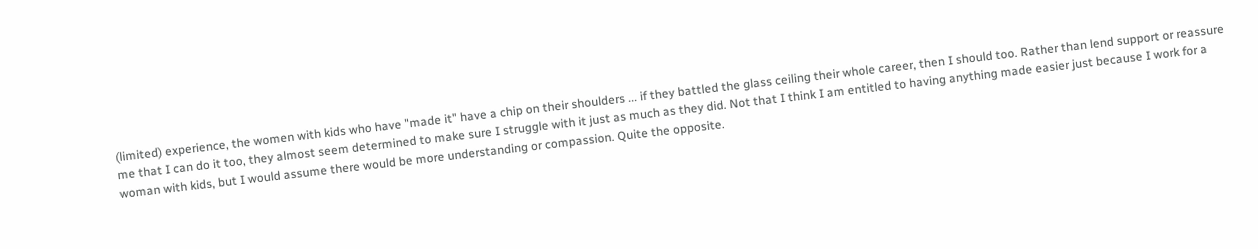(limited) experience, the women with kids who have "made it" have a chip on their shoulders ... if they battled the glass ceiling their whole career, then I should too. Rather than lend support or reassure me that I can do it too, they almost seem determined to make sure I struggle with it just as much as they did. Not that I think I am entitled to having anything made easier just because I work for a woman with kids, but I would assume there would be more understanding or compassion. Quite the opposite.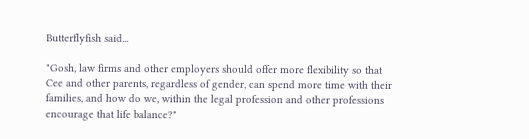Butterflyfish said...

"Gosh, law firms and other employers should offer more flexibility so that Cee and other parents, regardless of gender, can spend more time with their families, and how do we, within the legal profession and other professions encourage that life balance?"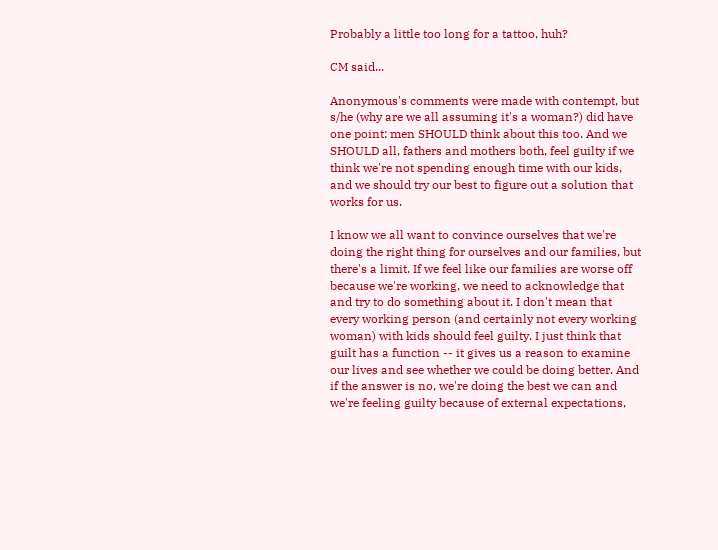Probably a little too long for a tattoo, huh?

CM said...

Anonymous's comments were made with contempt, but s/he (why are we all assuming it's a woman?) did have one point: men SHOULD think about this too. And we SHOULD all, fathers and mothers both, feel guilty if we think we're not spending enough time with our kids, and we should try our best to figure out a solution that works for us.

I know we all want to convince ourselves that we're doing the right thing for ourselves and our families, but there's a limit. If we feel like our families are worse off because we're working, we need to acknowledge that and try to do something about it. I don't mean that every working person (and certainly not every working woman) with kids should feel guilty. I just think that guilt has a function -- it gives us a reason to examine our lives and see whether we could be doing better. And if the answer is no, we're doing the best we can and we're feeling guilty because of external expectations,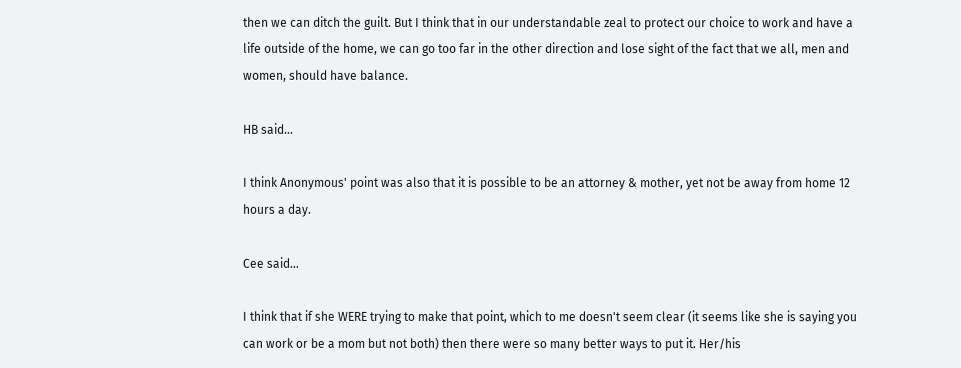then we can ditch the guilt. But I think that in our understandable zeal to protect our choice to work and have a life outside of the home, we can go too far in the other direction and lose sight of the fact that we all, men and women, should have balance.

HB said...

I think Anonymous' point was also that it is possible to be an attorney & mother, yet not be away from home 12 hours a day.

Cee said...

I think that if she WERE trying to make that point, which to me doesn't seem clear (it seems like she is saying you can work or be a mom but not both) then there were so many better ways to put it. Her/his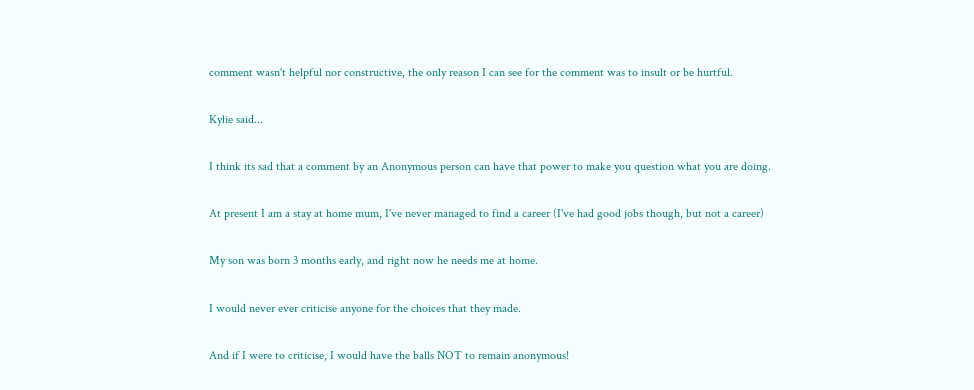comment wasn't helpful nor constructive, the only reason I can see for the comment was to insult or be hurtful.

Kylie said...

I think its sad that a comment by an Anonymous person can have that power to make you question what you are doing.

At present I am a stay at home mum, I've never managed to find a career (I've had good jobs though, but not a career)

My son was born 3 months early, and right now he needs me at home.

I would never ever criticise anyone for the choices that they made.

And if I were to criticise, I would have the balls NOT to remain anonymous!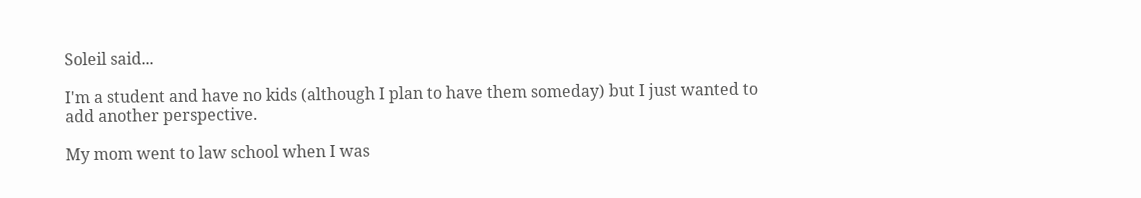Soleil said...

I'm a student and have no kids (although I plan to have them someday) but I just wanted to add another perspective.

My mom went to law school when I was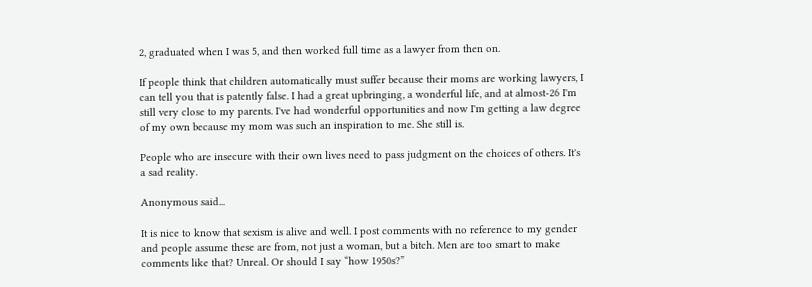2, graduated when I was 5, and then worked full time as a lawyer from then on.

If people think that children automatically must suffer because their moms are working lawyers, I can tell you that is patently false. I had a great upbringing, a wonderful life, and at almost-26 I'm still very close to my parents. I've had wonderful opportunities and now I'm getting a law degree of my own because my mom was such an inspiration to me. She still is.

People who are insecure with their own lives need to pass judgment on the choices of others. It's a sad reality.

Anonymous said...

It is nice to know that sexism is alive and well. I post comments with no reference to my gender and people assume these are from, not just a woman, but a bitch. Men are too smart to make comments like that? Unreal. Or should I say “how 1950s?”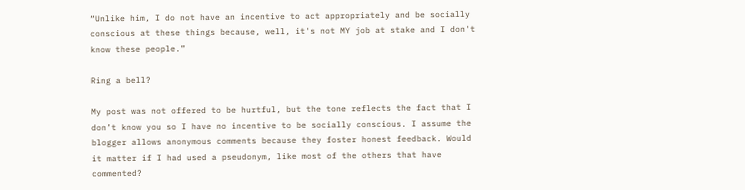“Unlike him, I do not have an incentive to act appropriately and be socially conscious at these things because, well, it's not MY job at stake and I don't know these people.”

Ring a bell?

My post was not offered to be hurtful, but the tone reflects the fact that I don’t know you so I have no incentive to be socially conscious. I assume the blogger allows anonymous comments because they foster honest feedback. Would it matter if I had used a pseudonym, like most of the others that have commented?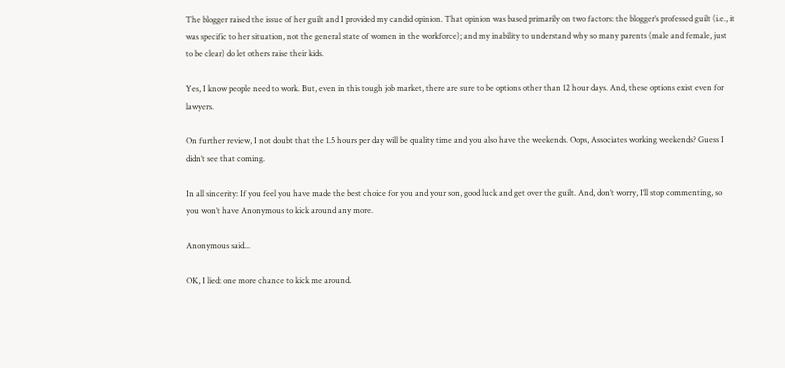The blogger raised the issue of her guilt and I provided my candid opinion. That opinion was based primarily on two factors: the blogger’s professed guilt (i.e., it was specific to her situation, not the general state of women in the workforce); and my inability to understand why so many parents (male and female, just to be clear) do let others raise their kids.

Yes, I know people need to work. But, even in this tough job market, there are sure to be options other than 12 hour days. And, these options exist even for lawyers.

On further review, I not doubt that the 1.5 hours per day will be quality time and you also have the weekends. Oops, Associates working weekends? Guess I didn’t see that coming.

In all sincerity: If you feel you have made the best choice for you and your son, good luck and get over the guilt. And, don’t worry, I’ll stop commenting, so you won’t have Anonymous to kick around any more.

Anonymous said...

OK, I lied: one more chance to kick me around.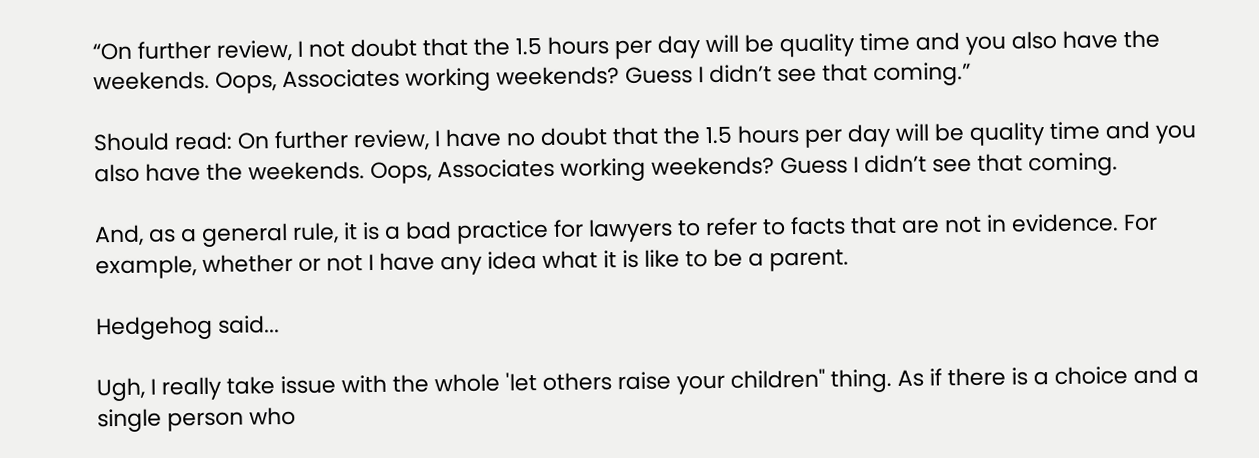“On further review, I not doubt that the 1.5 hours per day will be quality time and you also have the weekends. Oops, Associates working weekends? Guess I didn’t see that coming.”

Should read: On further review, I have no doubt that the 1.5 hours per day will be quality time and you also have the weekends. Oops, Associates working weekends? Guess I didn’t see that coming.

And, as a general rule, it is a bad practice for lawyers to refer to facts that are not in evidence. For example, whether or not I have any idea what it is like to be a parent.

Hedgehog said...

Ugh, I really take issue with the whole 'let others raise your children" thing. As if there is a choice and a single person who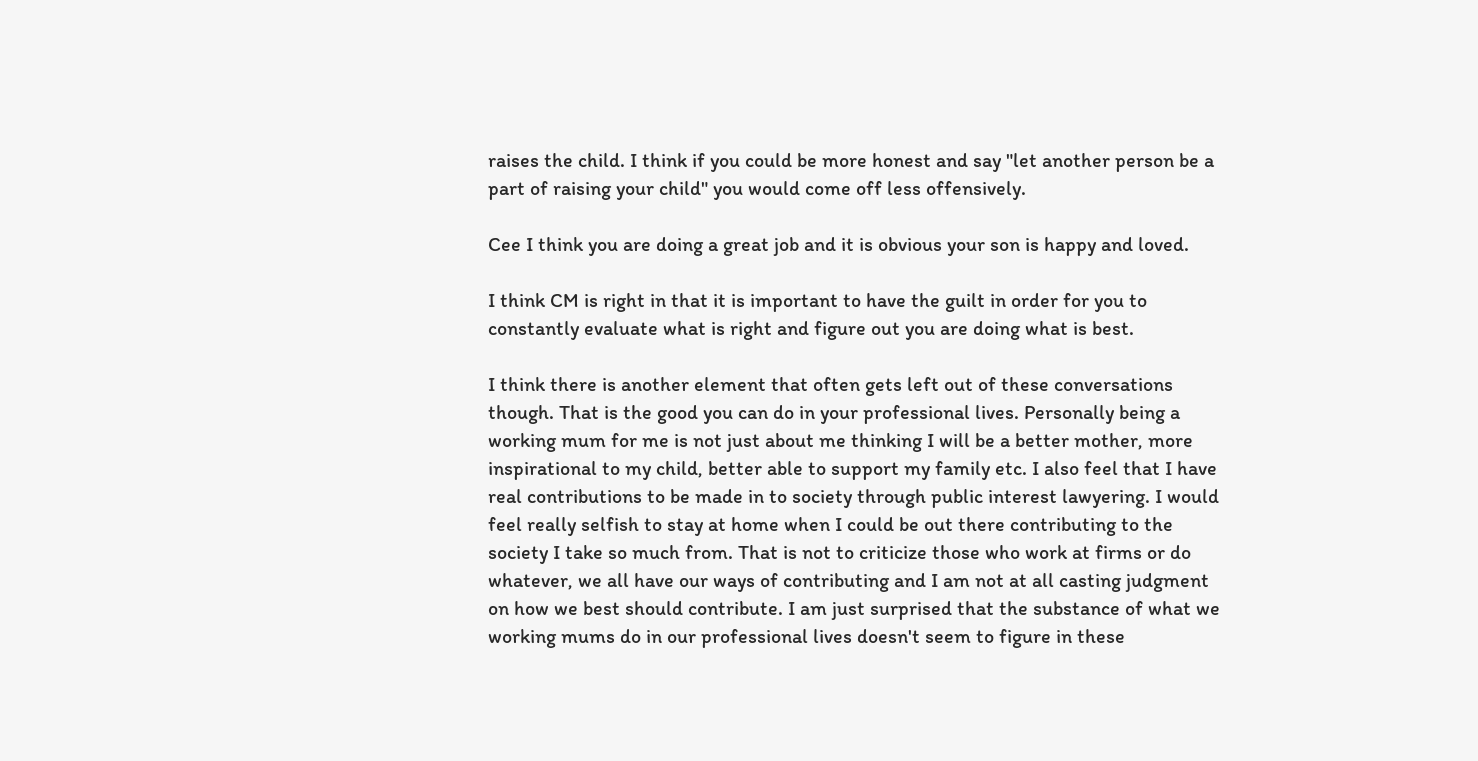raises the child. I think if you could be more honest and say "let another person be a part of raising your child" you would come off less offensively.

Cee I think you are doing a great job and it is obvious your son is happy and loved.

I think CM is right in that it is important to have the guilt in order for you to constantly evaluate what is right and figure out you are doing what is best.

I think there is another element that often gets left out of these conversations though. That is the good you can do in your professional lives. Personally being a working mum for me is not just about me thinking I will be a better mother, more inspirational to my child, better able to support my family etc. I also feel that I have real contributions to be made in to society through public interest lawyering. I would feel really selfish to stay at home when I could be out there contributing to the society I take so much from. That is not to criticize those who work at firms or do whatever, we all have our ways of contributing and I am not at all casting judgment on how we best should contribute. I am just surprised that the substance of what we working mums do in our professional lives doesn't seem to figure in these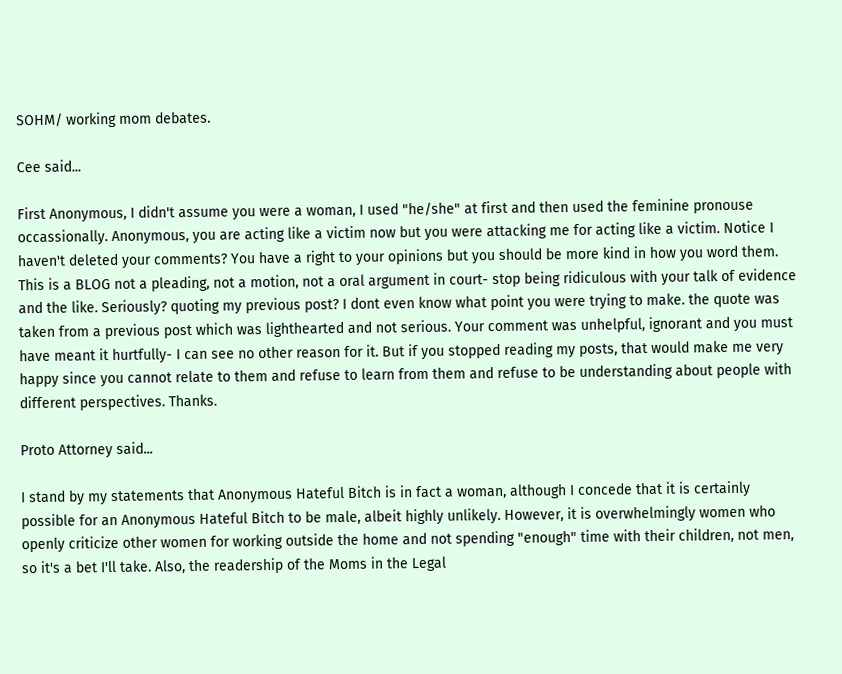SOHM/ working mom debates.

Cee said...

First Anonymous, I didn't assume you were a woman, I used "he/she" at first and then used the feminine pronouse occassionally. Anonymous, you are acting like a victim now but you were attacking me for acting like a victim. Notice I haven't deleted your comments? You have a right to your opinions but you should be more kind in how you word them. This is a BLOG not a pleading, not a motion, not a oral argument in court- stop being ridiculous with your talk of evidence and the like. Seriously? quoting my previous post? I dont even know what point you were trying to make. the quote was taken from a previous post which was lighthearted and not serious. Your comment was unhelpful, ignorant and you must have meant it hurtfully- I can see no other reason for it. But if you stopped reading my posts, that would make me very happy since you cannot relate to them and refuse to learn from them and refuse to be understanding about people with different perspectives. Thanks.

Proto Attorney said...

I stand by my statements that Anonymous Hateful Bitch is in fact a woman, although I concede that it is certainly possible for an Anonymous Hateful Bitch to be male, albeit highly unlikely. However, it is overwhelmingly women who openly criticize other women for working outside the home and not spending "enough" time with their children, not men, so it's a bet I'll take. Also, the readership of the Moms in the Legal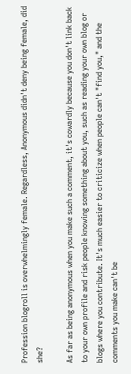Profession blogroll is overwhelmingly female. Regardless, Anonymous didn't deny being female, did she?

As far as being anonymous when you make such a comment, it's cowardly because you don't link back to your own profile and risk people knowing something about you, such as reading your own blog or blogs where you contribute. It's much easier to criticize when people can't "find you," and the comments you make can't be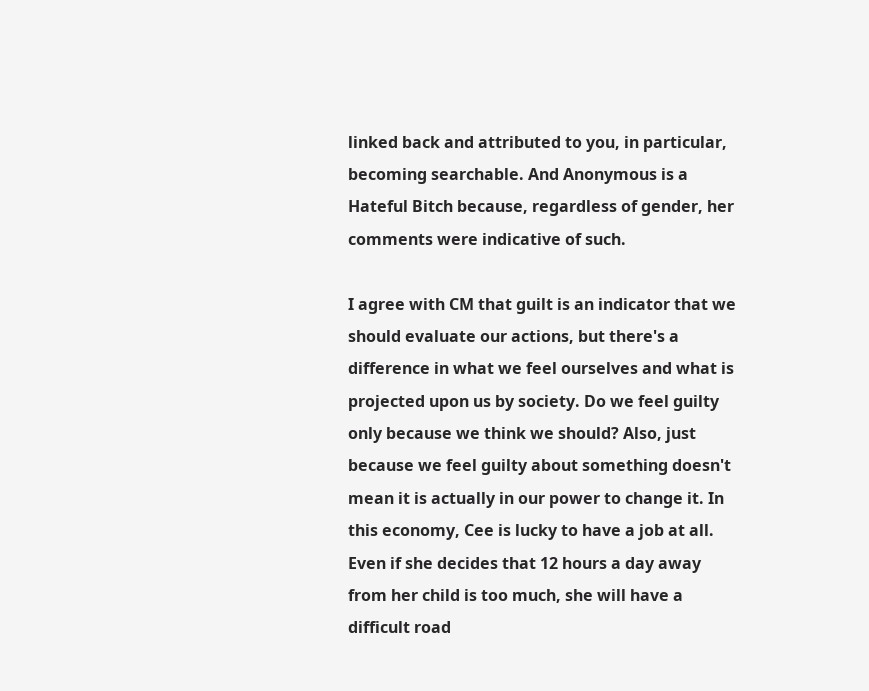linked back and attributed to you, in particular, becoming searchable. And Anonymous is a Hateful Bitch because, regardless of gender, her comments were indicative of such.

I agree with CM that guilt is an indicator that we should evaluate our actions, but there's a difference in what we feel ourselves and what is projected upon us by society. Do we feel guilty only because we think we should? Also, just because we feel guilty about something doesn't mean it is actually in our power to change it. In this economy, Cee is lucky to have a job at all. Even if she decides that 12 hours a day away from her child is too much, she will have a difficult road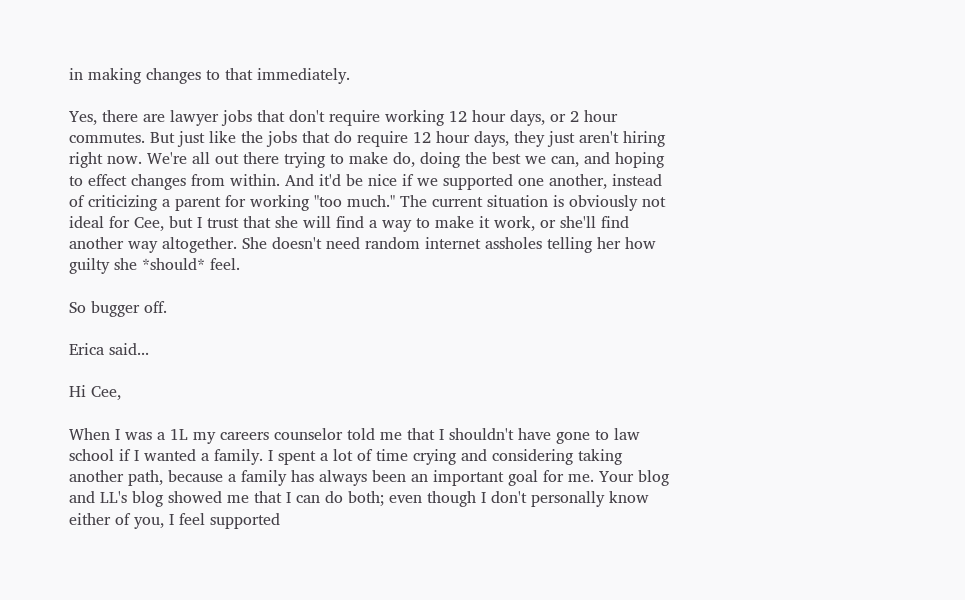in making changes to that immediately.

Yes, there are lawyer jobs that don't require working 12 hour days, or 2 hour commutes. But just like the jobs that do require 12 hour days, they just aren't hiring right now. We're all out there trying to make do, doing the best we can, and hoping to effect changes from within. And it'd be nice if we supported one another, instead of criticizing a parent for working "too much." The current situation is obviously not ideal for Cee, but I trust that she will find a way to make it work, or she'll find another way altogether. She doesn't need random internet assholes telling her how guilty she *should* feel.

So bugger off.

Erica said...

Hi Cee,

When I was a 1L my careers counselor told me that I shouldn't have gone to law school if I wanted a family. I spent a lot of time crying and considering taking another path, because a family has always been an important goal for me. Your blog and LL's blog showed me that I can do both; even though I don't personally know either of you, I feel supported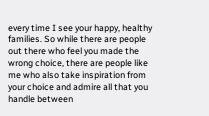every time I see your happy, healthy families. So while there are people out there who feel you made the wrong choice, there are people like me who also take inspiration from your choice and admire all that you handle between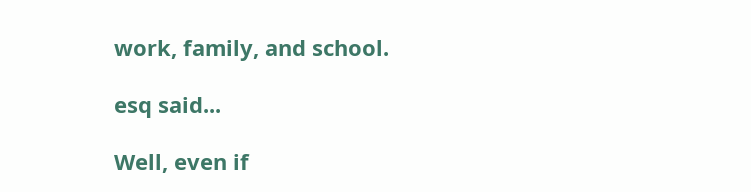work, family, and school.

esq said...

Well, even if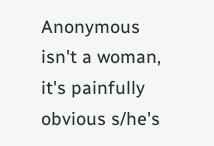Anonymous isn't a woman, it's painfully obvious s/he's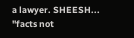a lawyer. SHEESH... "facts not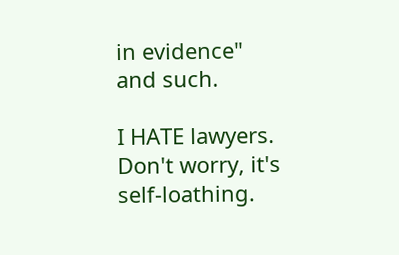in evidence" and such.

I HATE lawyers. Don't worry, it's self-loathing.